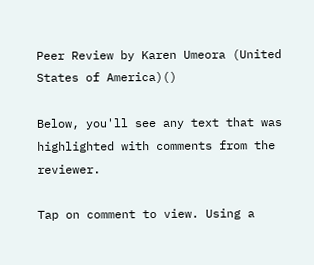Peer Review by Karen Umeora (United States of America)()

Below, you'll see any text that was highlighted with comments from the reviewer.

Tap on comment to view. Using a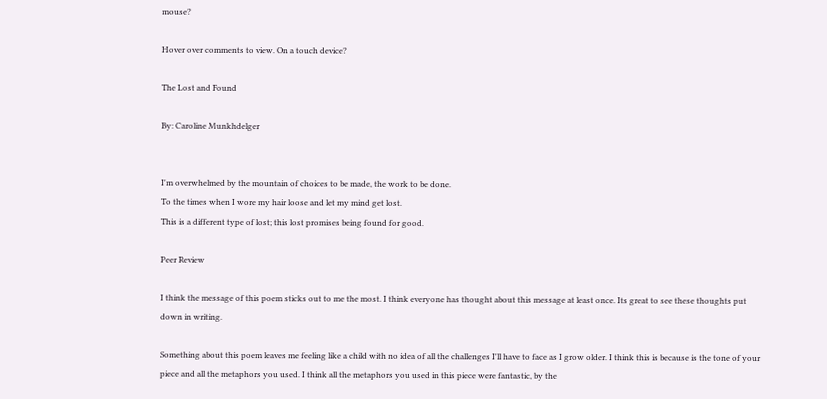mouse?

Hover over comments to view. On a touch device?

The Lost and Found

By: Caroline Munkhdelger


I'm overwhelmed by the mountain of choices to be made, the work to be done.
To the times when I wore my hair loose and let my mind get lost.
This is a different type of lost; this lost promises being found for good.

Peer Review

I think the message of this poem sticks out to me the most. I think everyone has thought about this message at least once. Its great to see these thoughts put down in writing.

Something about this poem leaves me feeling like a child with no idea of all the challenges I'll have to face as I grow older. I think this is because is the tone of your piece and all the metaphors you used. I think all the metaphors you used in this piece were fantastic, by the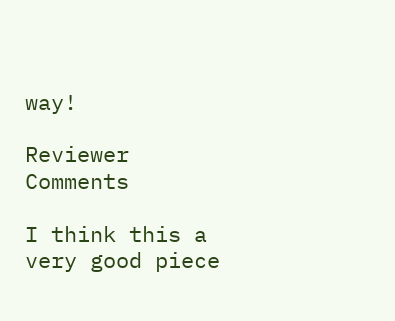way!

Reviewer Comments

I think this a very good piece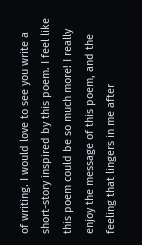of writing. I would love to see you write a short-story inspired by this poem. I feel like this poem could be so much more! I really enjoy the message of this poem, and the feeling that lingers in me after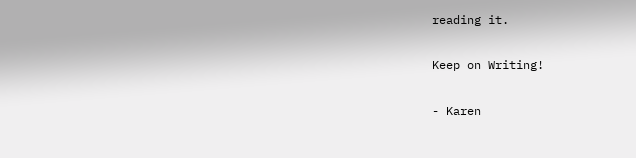reading it.

Keep on Writing!

- Karen